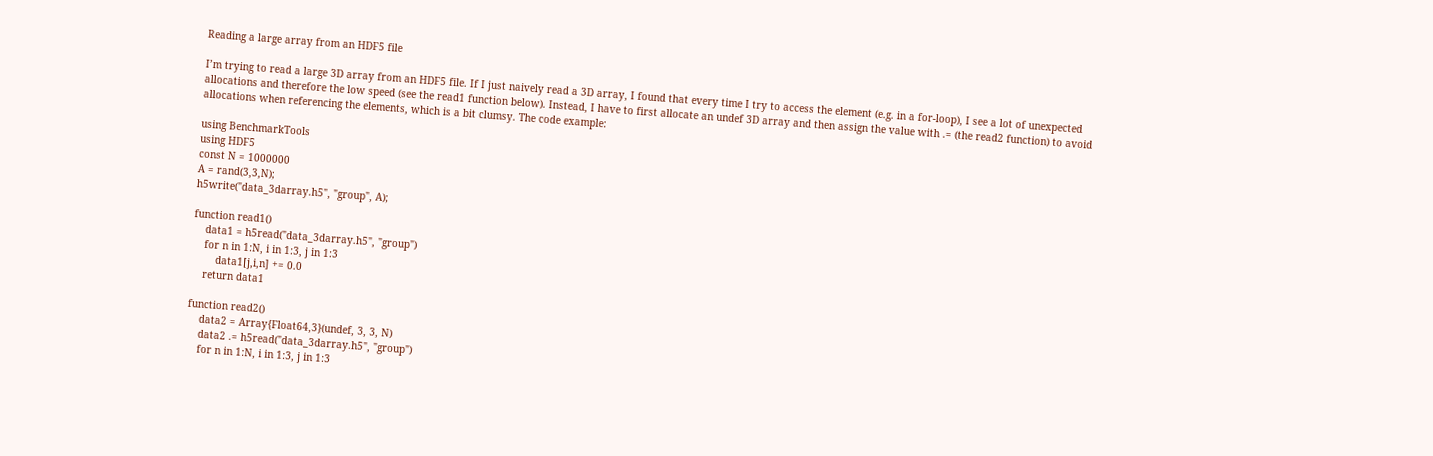Reading a large array from an HDF5 file

I’m trying to read a large 3D array from an HDF5 file. If I just naively read a 3D array, I found that every time I try to access the element (e.g. in a for-loop), I see a lot of unexpected allocations and therefore the low speed (see the read1 function below). Instead, I have to first allocate an undef 3D array and then assign the value with .= (the read2 function) to avoid allocations when referencing the elements, which is a bit clumsy. The code example:

using BenchmarkTools
using HDF5
const N = 1000000
A = rand(3,3,N);
h5write("data_3darray.h5", "group", A);

function read1()
    data1 = h5read("data_3darray.h5", "group")
    for n in 1:N, i in 1:3, j in 1:3
        data1[j,i,n] += 0.0
    return data1

function read2()
    data2 = Array{Float64,3}(undef, 3, 3, N)
    data2 .= h5read("data_3darray.h5", "group")
    for n in 1:N, i in 1:3, j in 1:3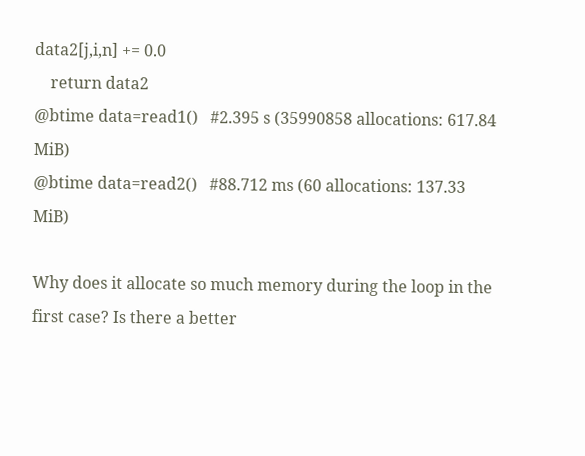data2[j,i,n] += 0.0
    return data2
@btime data=read1()   #2.395 s (35990858 allocations: 617.84 MiB)
@btime data=read2()   #88.712 ms (60 allocations: 137.33 MiB)

Why does it allocate so much memory during the loop in the first case? Is there a better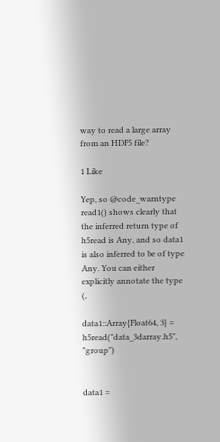way to read a large array from an HDF5 file?

1 Like

Yep, so @code_warntype read1() shows clearly that the inferred return type of h5read is Any, and so data1 is also inferred to be of type Any. You can either explicitly annotate the type (,

data1::Array{Float64, 3} = h5read("data_3darray.h5", "group")


data1 =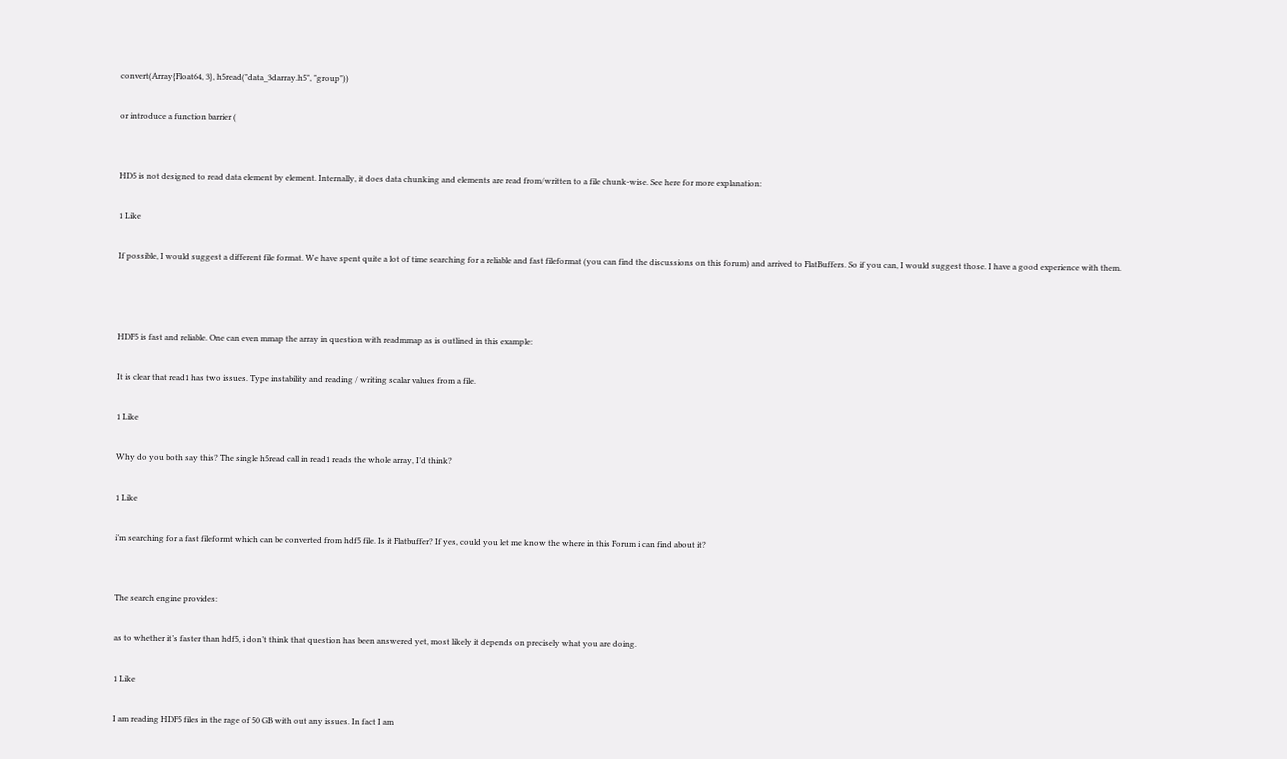convert(Array{Float64, 3}, h5read("data_3darray.h5", "group"))

or introduce a function barrier (


HD5 is not designed to read data element by element. Internally, it does data chunking and elements are read from/written to a file chunk-wise. See here for more explanation:

1 Like

If possible, I would suggest a different file format. We have spent quite a lot of time searching for a reliable and fast fileformat (you can find the discussions on this forum) and arrived to FlatBuffers. So if you can, I would suggest those. I have a good experience with them.



HDF5 is fast and reliable. One can even mmap the array in question with readmmap as is outlined in this example:

It is clear that read1 has two issues. Type instability and reading / writing scalar values from a file.

1 Like

Why do you both say this? The single h5read call in read1 reads the whole array, I’d think?

1 Like

i’m searching for a fast fileformt which can be converted from hdf5 file. Is it Flatbuffer? If yes, could you let me know the where in this Forum i can find about it?


The search engine provides:

as to whether it’s faster than hdf5, i don’t think that question has been answered yet, most likely it depends on precisely what you are doing.

1 Like

I am reading HDF5 files in the rage of 50 GB with out any issues. In fact I am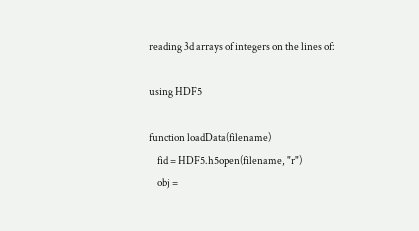reading 3d arrays of integers on the lines of:

using HDF5

function loadData(filename)
    fid = HDF5.h5open(filename, "r")
    obj =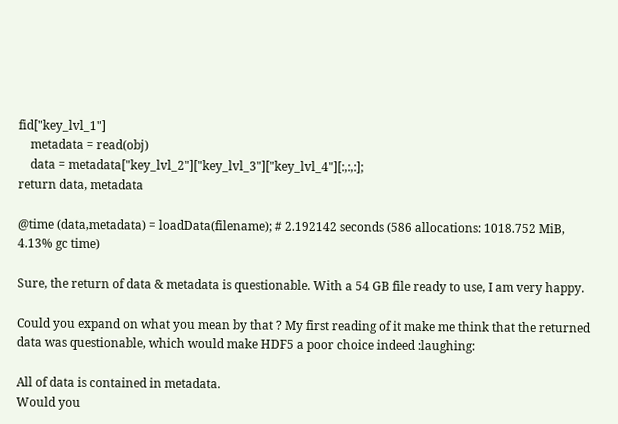fid["key_lvl_1"]
    metadata = read(obj)
    data = metadata["key_lvl_2"]["key_lvl_3"]["key_lvl_4"][:,:,:];
return data, metadata

@time (data,metadata) = loadData(filename); # 2.192142 seconds (586 allocations: 1018.752 MiB, 4.13% gc time)

Sure, the return of data & metadata is questionable. With a 54 GB file ready to use, I am very happy.

Could you expand on what you mean by that ? My first reading of it make me think that the returned data was questionable, which would make HDF5 a poor choice indeed :laughing:

All of data is contained in metadata.
Would you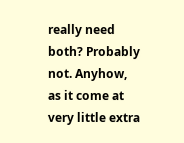really need both? Probably not. Anyhow, as it come at very little extra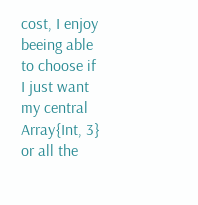cost, I enjoy beeing able to choose if I just want my central Array{Int, 3} or all the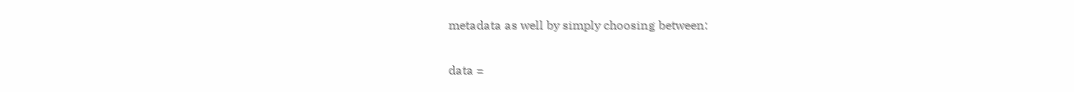metadata as well by simply choosing between:

data =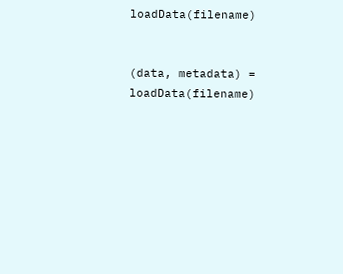loadData(filename)


(data, metadata) = loadData(filename)